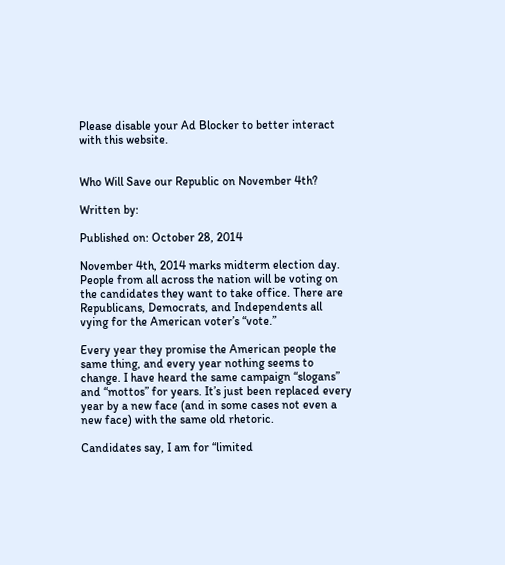Please disable your Ad Blocker to better interact with this website.


Who Will Save our Republic on November 4th?

Written by:

Published on: October 28, 2014

November 4th, 2014 marks midterm election day.  People from all across the nation will be voting on the candidates they want to take office. There are Republicans, Democrats, and Independents all vying for the American voter’s “vote.”

Every year they promise the American people the same thing, and every year nothing seems to change. I have heard the same campaign “slogans” and “mottos” for years. It’s just been replaced every year by a new face (and in some cases not even a new face) with the same old rhetoric.

Candidates say, I am for “limited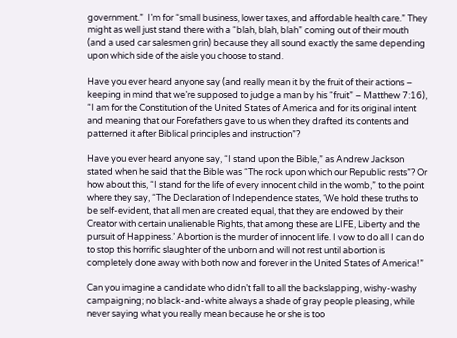government.”  I’m for “small business, lower taxes, and affordable health care.” They might as well just stand there with a “blah, blah, blah” coming out of their mouth (and a used car salesmen grin) because they all sound exactly the same depending upon which side of the aisle you choose to stand.

Have you ever heard anyone say (and really mean it by the fruit of their actions – keeping in mind that we’re supposed to judge a man by his “fruit” – Matthew 7:16), “I am for the Constitution of the United States of America and for its original intent and meaning that our Forefathers gave to us when they drafted its contents and patterned it after Biblical principles and instruction”?

Have you ever heard anyone say, “I stand upon the Bible,” as Andrew Jackson stated when he said that the Bible was “The rock upon which our Republic rests”? Or how about this, “I stand for the life of every innocent child in the womb,” to the point where they say, “The Declaration of Independence states, ‘We hold these truths to be self-evident, that all men are created equal, that they are endowed by their Creator with certain unalienable Rights, that among these are LIFE, Liberty and the pursuit of Happiness.’ Abortion is the murder of innocent life. I vow to do all I can do to stop this horrific slaughter of the unborn and will not rest until abortion is completely done away with both now and forever in the United States of America!”

Can you imagine a candidate who didn’t fall to all the backslapping, wishy-washy campaigning; no black-and-white always a shade of gray people pleasing, while never saying what you really mean because he or she is too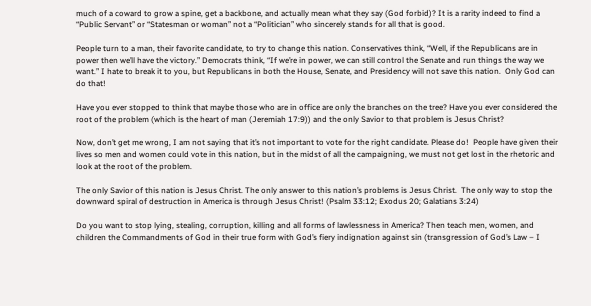much of a coward to grow a spine, get a backbone, and actually mean what they say (God forbid)? It is a rarity indeed to find a “Public Servant” or “Statesman or woman” not a “Politician” who sincerely stands for all that is good.

People turn to a man, their favorite candidate, to try to change this nation. Conservatives think, “Well, if the Republicans are in power then we’ll have the victory.” Democrats think, “If we’re in power, we can still control the Senate and run things the way we want.” I hate to break it to you, but Republicans in both the House, Senate, and Presidency will not save this nation.  Only God can do that!

Have you ever stopped to think that maybe those who are in office are only the branches on the tree? Have you ever considered the root of the problem (which is the heart of man (Jeremiah 17:9)) and the only Savior to that problem is Jesus Christ?

Now, don’t get me wrong, I am not saying that it’s not important to vote for the right candidate. Please do!  People have given their lives so men and women could vote in this nation, but in the midst of all the campaigning, we must not get lost in the rhetoric and look at the root of the problem.

The only Savior of this nation is Jesus Christ. The only answer to this nation’s problems is Jesus Christ.  The only way to stop the downward spiral of destruction in America is through Jesus Christ! (Psalm 33:12; Exodus 20; Galatians 3:24)

Do you want to stop lying, stealing, corruption, killing and all forms of lawlessness in America? Then teach men, women, and children the Commandments of God in their true form with God’s fiery indignation against sin (transgression of God’s Law – I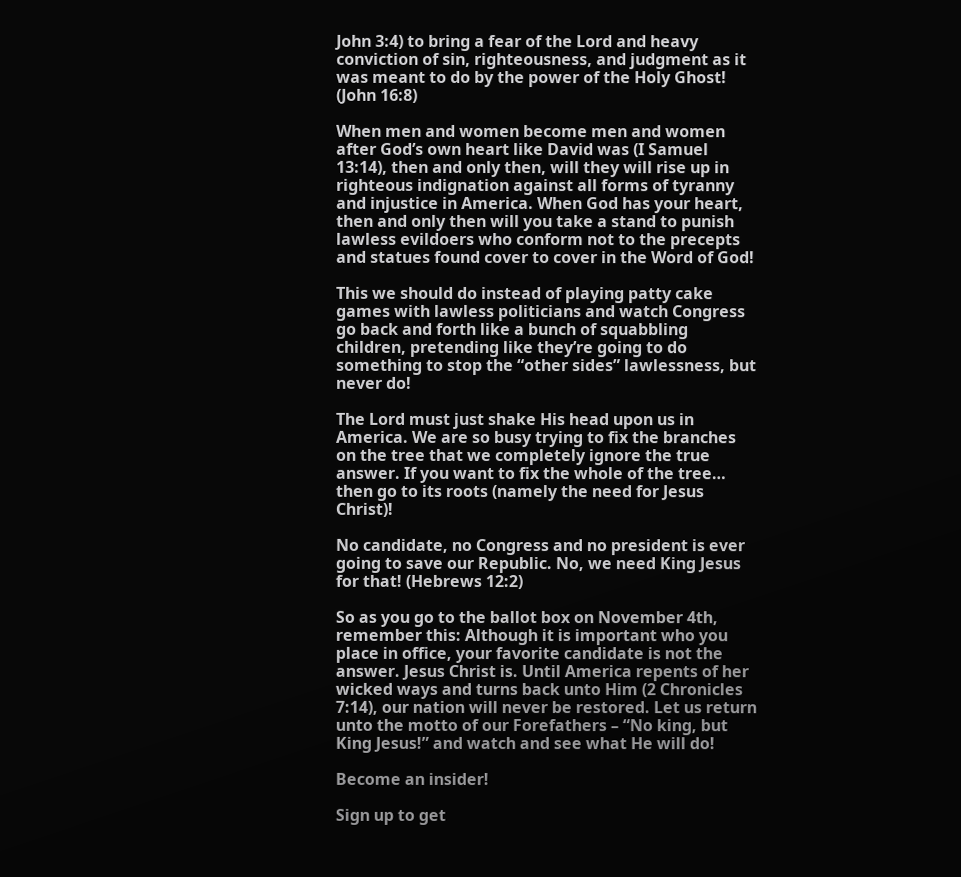John 3:4) to bring a fear of the Lord and heavy conviction of sin, righteousness, and judgment as it was meant to do by the power of the Holy Ghost! (John 16:8)

When men and women become men and women after God’s own heart like David was (I Samuel 13:14), then and only then, will they will rise up in righteous indignation against all forms of tyranny and injustice in America. When God has your heart, then and only then will you take a stand to punish lawless evildoers who conform not to the precepts and statues found cover to cover in the Word of God!

This we should do instead of playing patty cake games with lawless politicians and watch Congress go back and forth like a bunch of squabbling children, pretending like they’re going to do something to stop the “other sides” lawlessness, but never do!

The Lord must just shake His head upon us in America. We are so busy trying to fix the branches on the tree that we completely ignore the true answer. If you want to fix the whole of the tree… then go to its roots (namely the need for Jesus Christ)!

No candidate, no Congress and no president is ever going to save our Republic. No, we need King Jesus for that! (Hebrews 12:2)

So as you go to the ballot box on November 4th, remember this: Although it is important who you place in office, your favorite candidate is not the answer. Jesus Christ is. Until America repents of her wicked ways and turns back unto Him (2 Chronicles 7:14), our nation will never be restored. Let us return unto the motto of our Forefathers – “No king, but King Jesus!” and watch and see what He will do!

Become an insider!

Sign up to get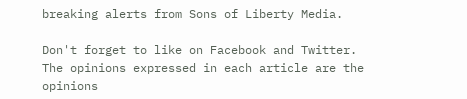breaking alerts from Sons of Liberty Media.

Don't forget to like on Facebook and Twitter.
The opinions expressed in each article are the opinions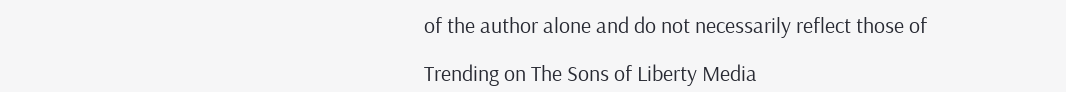of the author alone and do not necessarily reflect those of

Trending on The Sons of Liberty Media